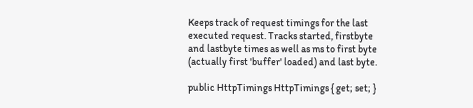Keeps track of request timings for the last executed request. Tracks started, firstbyte and lastbyte times as well as ms to first byte (actually first 'buffer' loaded) and last byte.

public HttpTimings HttpTimings { get; set; }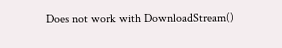Does not work with DownloadStream()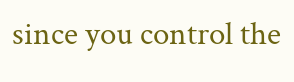since you control the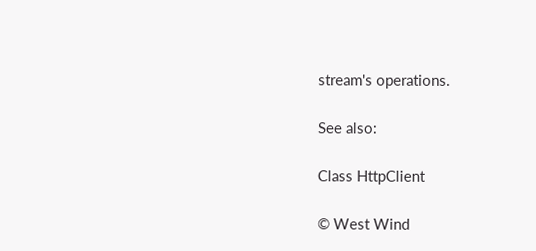stream's operations.

See also:

Class HttpClient

© West Wind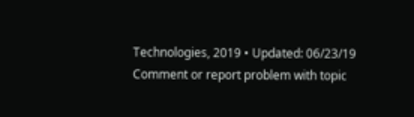Technologies, 2019 • Updated: 06/23/19
Comment or report problem with topic